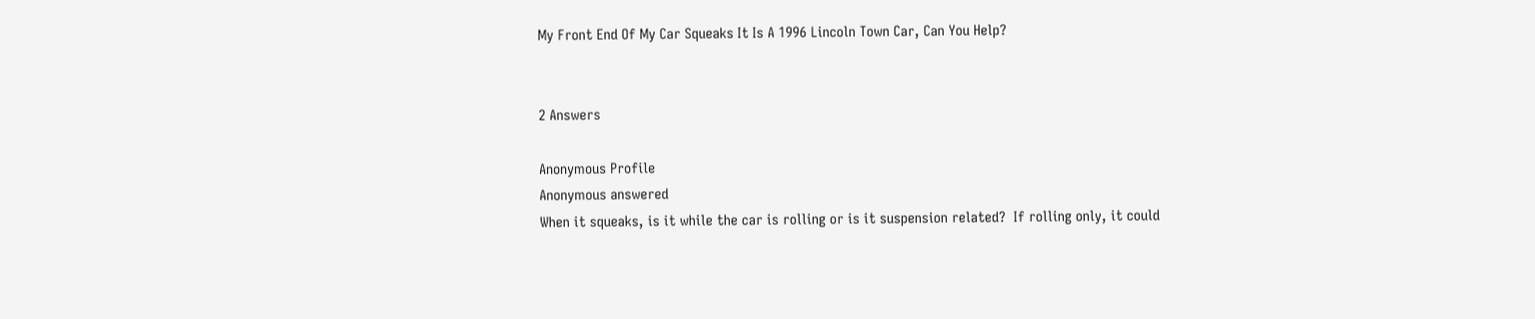My Front End Of My Car Squeaks It Is A 1996 Lincoln Town Car, Can You Help?


2 Answers

Anonymous Profile
Anonymous answered
When it squeaks, is it while the car is rolling or is it suspension related?  If rolling only, it could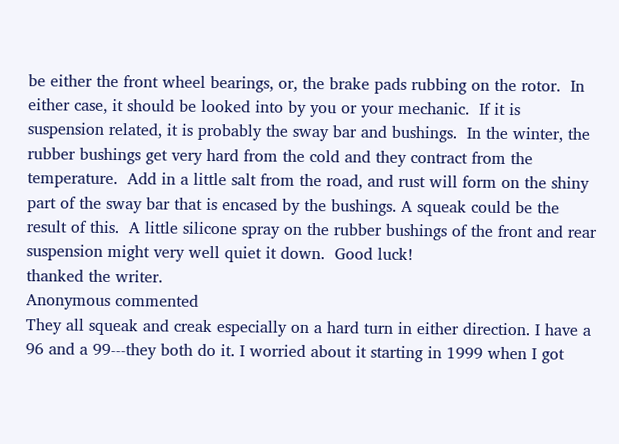be either the front wheel bearings, or, the brake pads rubbing on the rotor.  In either case, it should be looked into by you or your mechanic.  If it is suspension related, it is probably the sway bar and bushings.  In the winter, the rubber bushings get very hard from the cold and they contract from the temperature.  Add in a little salt from the road, and rust will form on the shiny part of the sway bar that is encased by the bushings. A squeak could be the result of this.  A little silicone spray on the rubber bushings of the front and rear suspension might very well quiet it down.  Good luck!
thanked the writer.
Anonymous commented
They all squeak and creak especially on a hard turn in either direction. I have a 96 and a 99---they both do it. I worried about it starting in 1999 when I got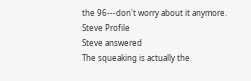the 96---don't worry about it anymore.
Steve Profile
Steve answered
The squeaking is actually the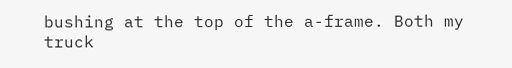bushing at the top of the a-frame. Both my truck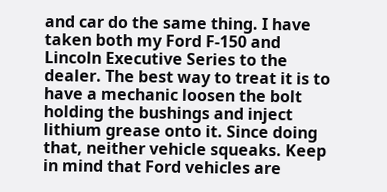and car do the same thing. I have taken both my Ford F-150 and Lincoln Executive Series to the dealer. The best way to treat it is to have a mechanic loosen the bolt holding the bushings and inject lithium grease onto it. Since doing that, neither vehicle squeaks. Keep in mind that Ford vehicles are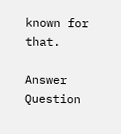known for that.

Answer Question